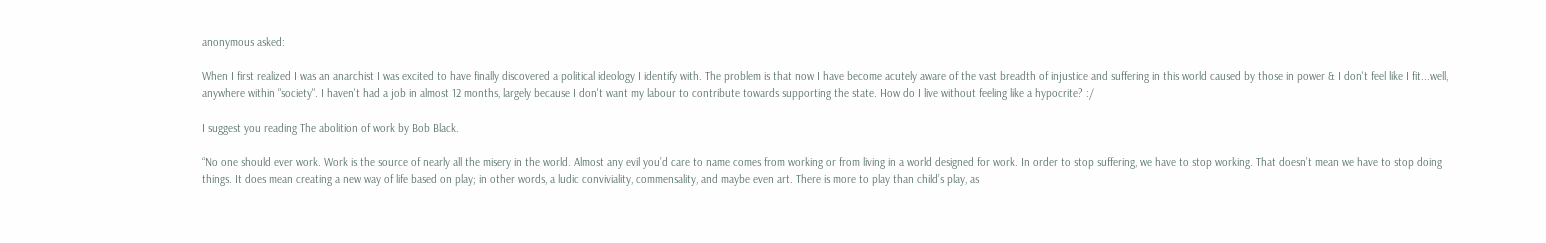anonymous asked:

When I first realized I was an anarchist I was excited to have finally discovered a political ideology I identify with. The problem is that now I have become acutely aware of the vast breadth of injustice and suffering in this world caused by those in power & I don't feel like I fit...well, anywhere within "society". I haven't had a job in almost 12 months, largely because I don't want my labour to contribute towards supporting the state. How do I live without feeling like a hypocrite? :/

I suggest you reading The abolition of work by Bob Black.

“No one should ever work. Work is the source of nearly all the misery in the world. Almost any evil you’d care to name comes from working or from living in a world designed for work. In order to stop suffering, we have to stop working. That doesn’t mean we have to stop doing things. It does mean creating a new way of life based on play; in other words, a ludic conviviality, commensality, and maybe even art. There is more to play than child’s play, as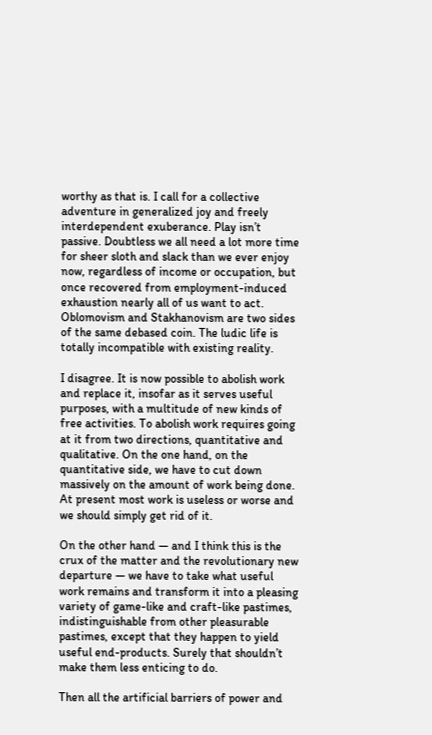worthy as that is. I call for a collective adventure in generalized joy and freely interdependent exuberance. Play isn’t passive. Doubtless we all need a lot more time for sheer sloth and slack than we ever enjoy now, regardless of income or occupation, but once recovered from employment-induced exhaustion nearly all of us want to act. Oblomovism and Stakhanovism are two sides of the same debased coin. The ludic life is totally incompatible with existing reality.

I disagree. It is now possible to abolish work and replace it, insofar as it serves useful purposes, with a multitude of new kinds of free activities. To abolish work requires going at it from two directions, quantitative and qualitative. On the one hand, on the quantitative side, we have to cut down massively on the amount of work being done. At present most work is useless or worse and we should simply get rid of it.

On the other hand — and I think this is the crux of the matter and the revolutionary new departure — we have to take what useful work remains and transform it into a pleasing variety of game-like and craft-like pastimes, indistinguishable from other pleasurable pastimes, except that they happen to yield useful end-products. Surely that shouldn’t make them less enticing to do.

Then all the artificial barriers of power and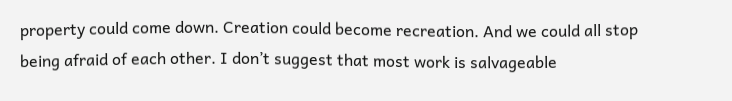property could come down. Creation could become recreation. And we could all stop being afraid of each other. I don’t suggest that most work is salvageable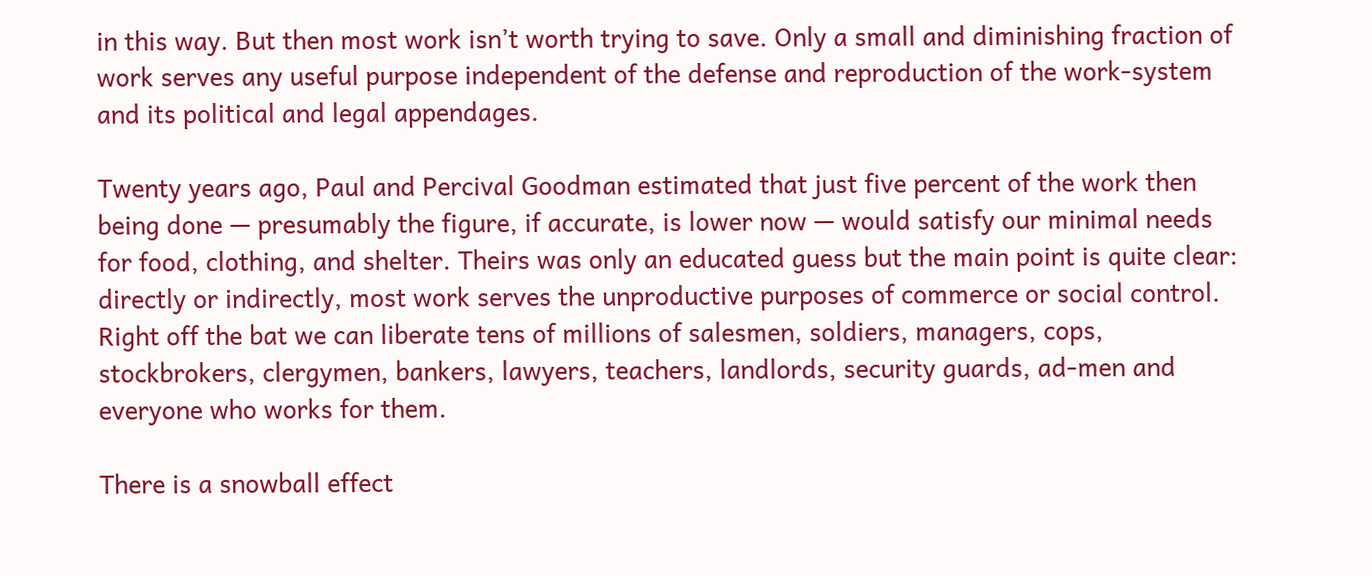in this way. But then most work isn’t worth trying to save. Only a small and diminishing fraction of work serves any useful purpose independent of the defense and reproduction of the work-system and its political and legal appendages.

Twenty years ago, Paul and Percival Goodman estimated that just five percent of the work then being done — presumably the figure, if accurate, is lower now — would satisfy our minimal needs for food, clothing, and shelter. Theirs was only an educated guess but the main point is quite clear: directly or indirectly, most work serves the unproductive purposes of commerce or social control. Right off the bat we can liberate tens of millions of salesmen, soldiers, managers, cops, stockbrokers, clergymen, bankers, lawyers, teachers, landlords, security guards, ad-men and everyone who works for them.

There is a snowball effect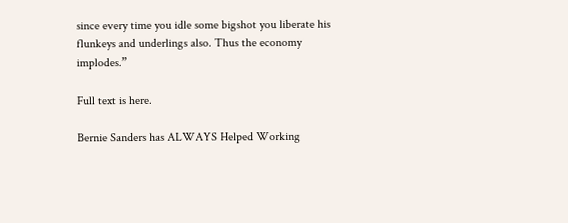since every time you idle some bigshot you liberate his flunkeys and underlings also. Thus the economy implodes.”

Full text is here.

Bernie Sanders has ALWAYS Helped Working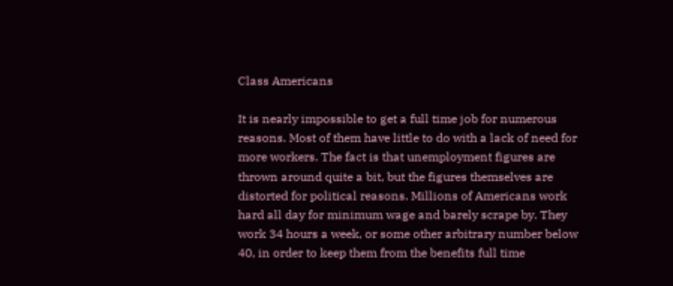Class Americans

It is nearly impossible to get a full time job for numerous reasons. Most of them have little to do with a lack of need for more workers. The fact is that unemployment figures are thrown around quite a bit, but the figures themselves are distorted for political reasons. Millions of Americans work hard all day for minimum wage and barely scrape by. They work 34 hours a week, or some other arbitrary number below 40, in order to keep them from the benefits full time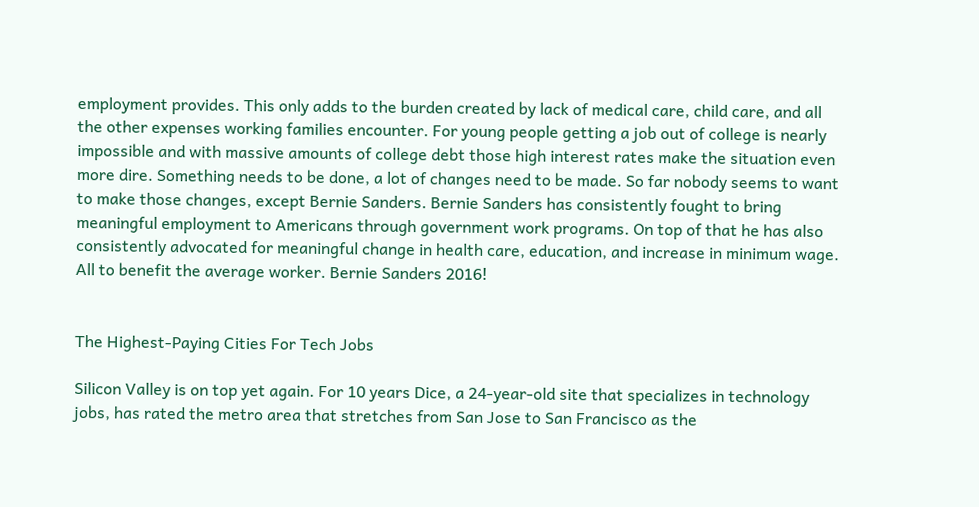employment provides. This only adds to the burden created by lack of medical care, child care, and all the other expenses working families encounter. For young people getting a job out of college is nearly impossible and with massive amounts of college debt those high interest rates make the situation even more dire. Something needs to be done, a lot of changes need to be made. So far nobody seems to want to make those changes, except Bernie Sanders. Bernie Sanders has consistently fought to bring meaningful employment to Americans through government work programs. On top of that he has also consistently advocated for meaningful change in health care, education, and increase in minimum wage. All to benefit the average worker. Bernie Sanders 2016!


The Highest-Paying Cities For Tech Jobs

Silicon Valley is on top yet again. For 10 years Dice, a 24-year-old site that specializes in technology jobs, has rated the metro area that stretches from San Jose to San Francisco as the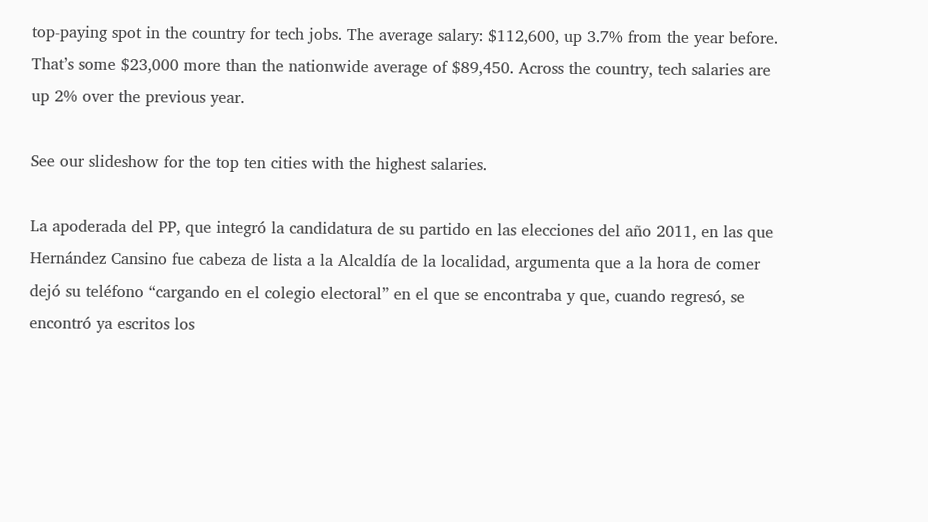top-paying spot in the country for tech jobs. The average salary: $112,600, up 3.7% from the year before. That’s some $23,000 more than the nationwide average of $89,450. Across the country, tech salaries are up 2% over the previous year.

See our slideshow for the top ten cities with the highest salaries.

La apoderada del PP, que integró la candidatura de su partido en las elecciones del año 2011, en las que Hernández Cansino fue cabeza de lista a la Alcaldía de la localidad, argumenta que a la hora de comer dejó su teléfono “cargando en el colegio electoral” en el que se encontraba y que, cuando regresó, se encontró ya escritos los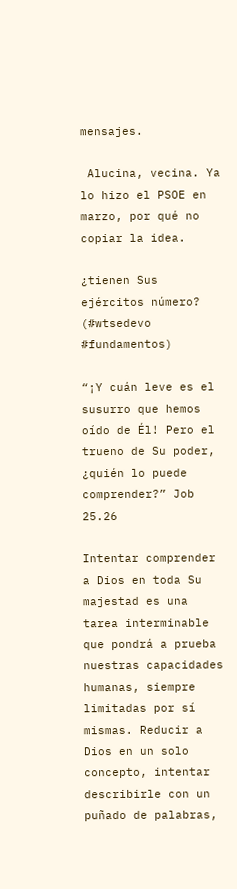mensajes.

 Alucina, vecina. Ya lo hizo el PSOE en marzo, por qué no copiar la idea.

¿tienen Sus ejércitos número? (#wtsedevo #fundamentos)

“¡Y cuán leve es el susurro que hemos oído de Él! Pero el trueno de Su poder, ¿quién lo puede comprender?” Job 25.26

Intentar comprender a Dios en toda Su majestad es una tarea interminable que pondrá a prueba nuestras capacidades humanas, siempre limitadas por sí mismas. Reducir a Dios en un solo concepto, intentar describirle con un puñado de palabras,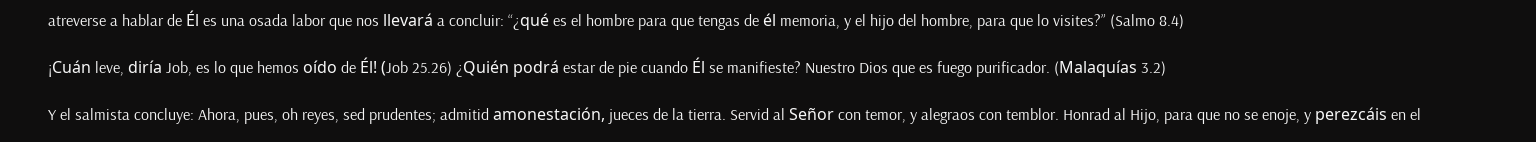atreverse a hablar de Él es una osada labor que nos llevará a concluir: “¿qué es el hombre para que tengas de él memoria, y el hijo del hombre, para que lo visites?” (Salmo 8.4)

¡Cuán leve, diría Job, es lo que hemos oído de Él! (Job 25.26) ¿Quién podrá estar de pie cuando Él se manifieste? Nuestro Dios que es fuego purificador. (Malaquías 3.2)

Y el salmista concluye: Ahora, pues, oh reyes, sed prudentes; admitid amonestación, jueces de la tierra. Servid al Señor con temor, y alegraos con temblor. Honrad al Hijo, para que no se enoje, y perezcáis en el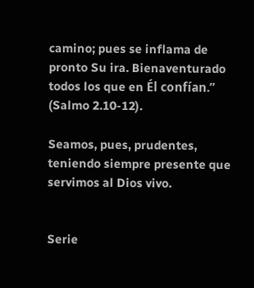camino; pues se inflama de pronto Su ira. Bienaventurado todos los que en Él confían.” (Salmo 2.10-12).

Seamos, pues, prudentes, teniendo siempre presente que servimos al Dios vivo.


Serie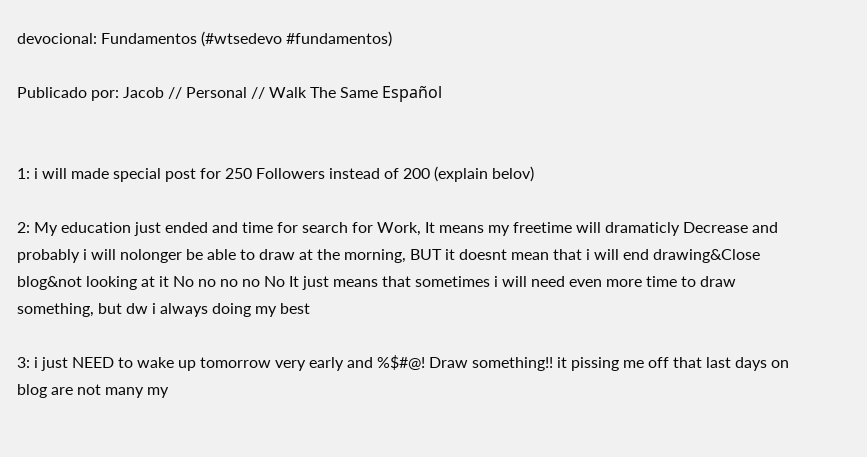devocional: Fundamentos (#wtsedevo #fundamentos)

Publicado por: Jacob // Personal // Walk The Same Español


1: i will made special post for 250 Followers instead of 200 (explain belov)

2: My education just ended and time for search for Work, It means my freetime will dramaticly Decrease and probably i will nolonger be able to draw at the morning, BUT it doesnt mean that i will end drawing&Close blog&not looking at it No no no no No It just means that sometimes i will need even more time to draw something, but dw i always doing my best

3: i just NEED to wake up tomorrow very early and %$#@! Draw something!! it pissing me off that last days on blog are not many my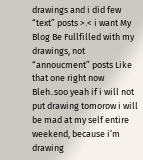drawings and i did few “text” posts >.< i want My Blog Be Fullfilled with my drawings, not “annoucment” posts Like that one right now Bleh..soo yeah if i will not put drawing tomorow i will be mad at my self entire weekend, because i’m drawing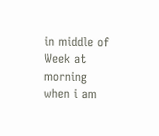in middle of Week at morning when i am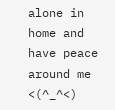alone in home and have peace around me <(^_^<)